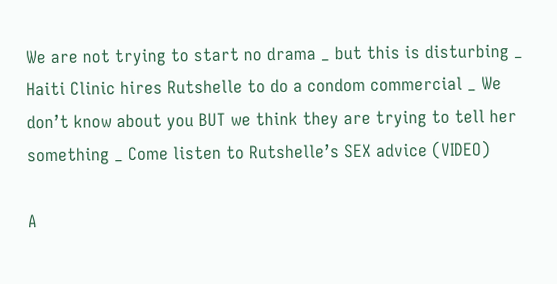We are not trying to start no drama _ but this is disturbing _ Haiti Clinic hires Rutshelle to do a condom commercial _ We don’t know about you BUT we think they are trying to tell her something _ Come listen to Rutshelle’s SEX advice (VIDEO)

A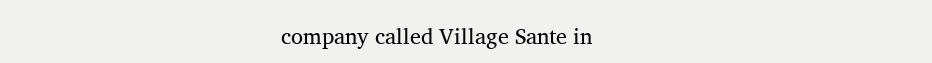company called Village Sante in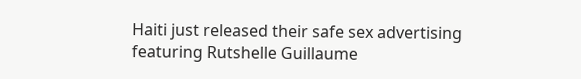Haiti just released their safe sex advertising featuring Rutshelle Guillaume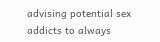advising potential sex addicts to always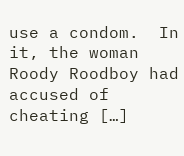use a condom.  In it, the woman Roody Roodboy had accused of cheating […]